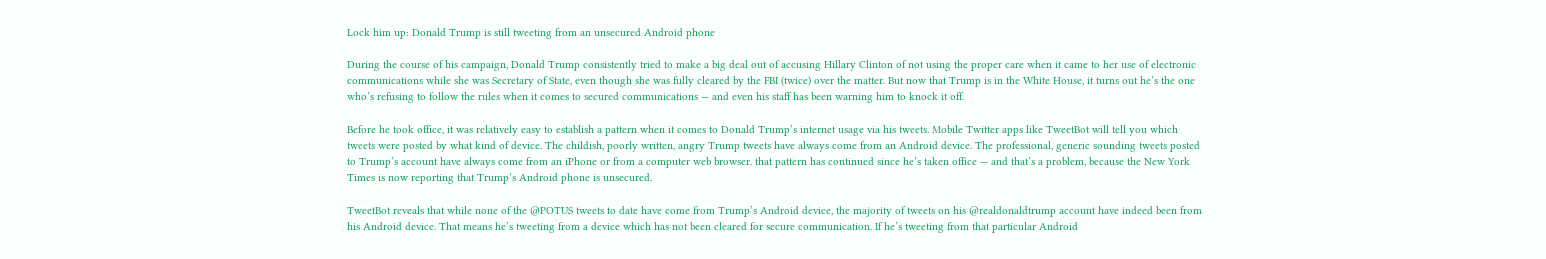Lock him up: Donald Trump is still tweeting from an unsecured Android phone

During the course of his campaign, Donald Trump consistently tried to make a big deal out of accusing Hillary Clinton of not using the proper care when it came to her use of electronic communications while she was Secretary of State, even though she was fully cleared by the FBI (twice) over the matter. But now that Trump is in the White House, it turns out he’s the one who’s refusing to follow the rules when it comes to secured communications — and even his staff has been warning him to knock it off.

Before he took office, it was relatively easy to establish a pattern when it comes to Donald Trump’s internet usage via his tweets. Mobile Twitter apps like TweetBot will tell you which tweets were posted by what kind of device. The childish, poorly written, angry Trump tweets have always come from an Android device. The professional, generic sounding tweets posted to Trump’s account have always come from an iPhone or from a computer web browser. that pattern has continued since he’s taken office — and that’s a problem, because the New York Times is now reporting that Trump’s Android phone is unsecured.

TweetBot reveals that while none of the @POTUS tweets to date have come from Trump’s Android device, the majority of tweets on his @realdonaldtrump account have indeed been from his Android device. That means he’s tweeting from a device which has not been cleared for secure communication. If he’s tweeting from that particular Android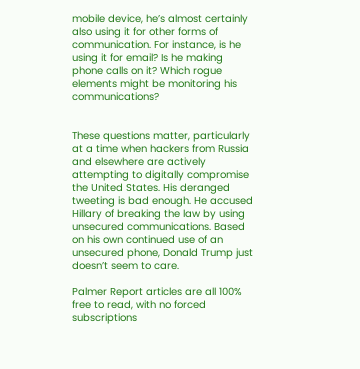mobile device, he’s almost certainly also using it for other forms of communication. For instance, is he using it for email? Is he making phone calls on it? Which rogue elements might be monitoring his communications?


These questions matter, particularly at a time when hackers from Russia and elsewhere are actively attempting to digitally compromise the United States. His deranged tweeting is bad enough. He accused Hillary of breaking the law by using unsecured communications. Based on his own continued use of an unsecured phone, Donald Trump just doesn’t seem to care.

Palmer Report articles are all 100% free to read, with no forced subscriptions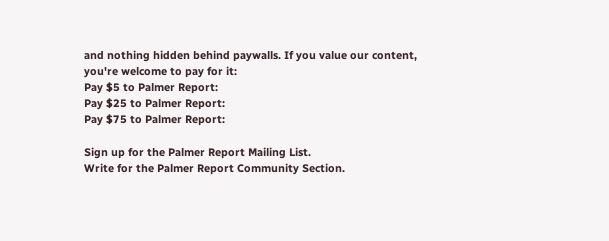and nothing hidden behind paywalls. If you value our content, you're welcome to pay for it:
Pay $5 to Palmer Report:
Pay $25 to Palmer Report:
Pay $75 to Palmer Report:

Sign up for the Palmer Report Mailing List.
Write for the Palmer Report Community Section.